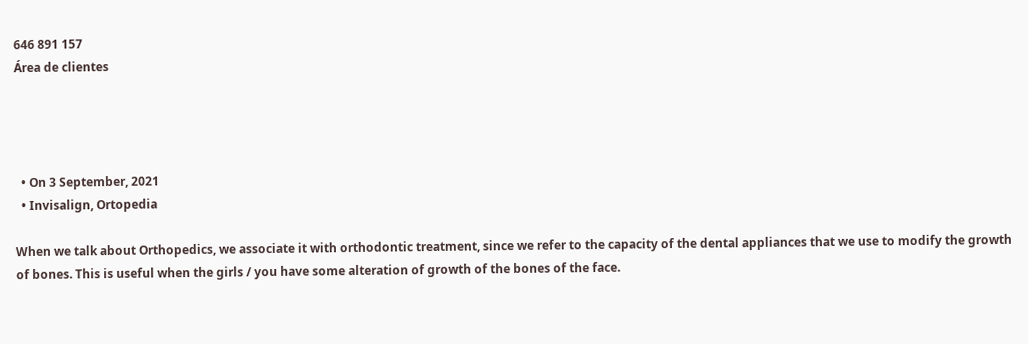646 891 157
Área de clientes




  • On 3 September, 2021
  • Invisalign, Ortopedia

When we talk about Orthopedics, we associate it with orthodontic treatment, since we refer to the capacity of the dental appliances that we use to modify the growth of bones. This is useful when the girls / you have some alteration of growth of the bones of the face.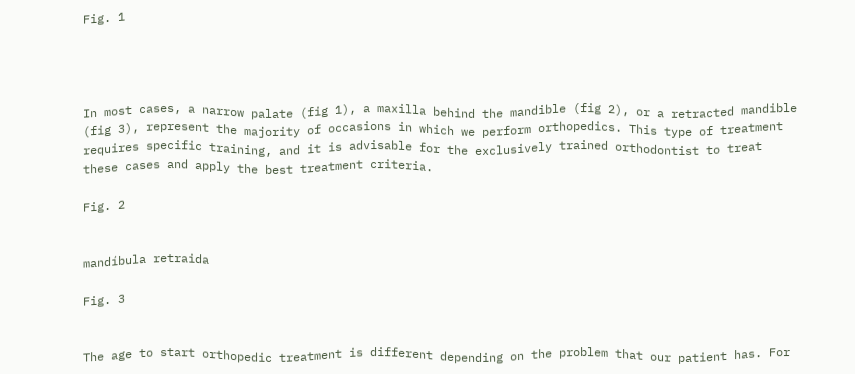Fig. 1




In most cases, a narrow palate (fig 1), a maxilla behind the mandible (fig 2), or a retracted mandible (fig 3), represent the majority of occasions in which we perform orthopedics. This type of treatment requires specific training, and it is advisable for the exclusively trained orthodontist to treat these cases and apply the best treatment criteria.

Fig. 2


mandíbula retraida

Fig. 3


The age to start orthopedic treatment is different depending on the problem that our patient has. For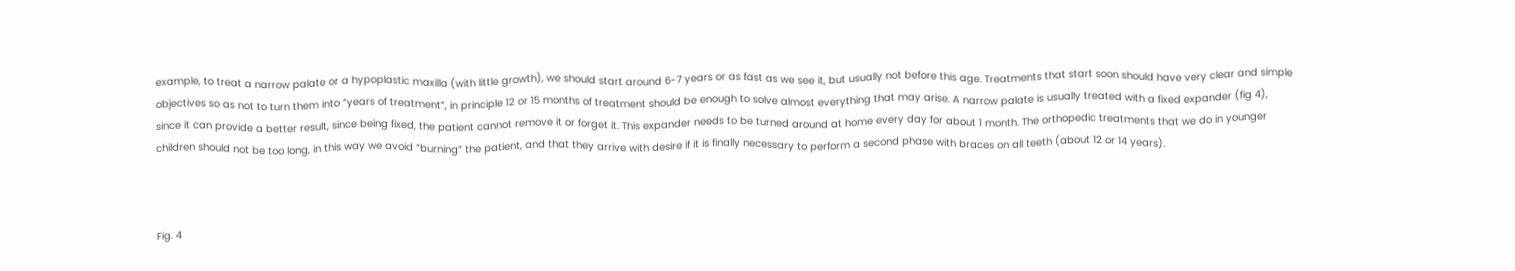example, to treat a narrow palate or a hypoplastic maxilla (with little growth), we should start around 6-7 years or as fast as we see it, but usually not before this age. Treatments that start soon should have very clear and simple objectives so as not to turn them into “years of treatment”, in principle 12 or 15 months of treatment should be enough to solve almost everything that may arise. A narrow palate is usually treated with a fixed expander (fig 4), since it can provide a better result, since being fixed, the patient cannot remove it or forget it. This expander needs to be turned around at home every day for about 1 month. The orthopedic treatments that we do in younger children should not be too long, in this way we avoid “burning” the patient, and that they arrive with desire if it is finally necessary to perform a second phase with braces on all teeth (about 12 or 14 years).



Fig. 4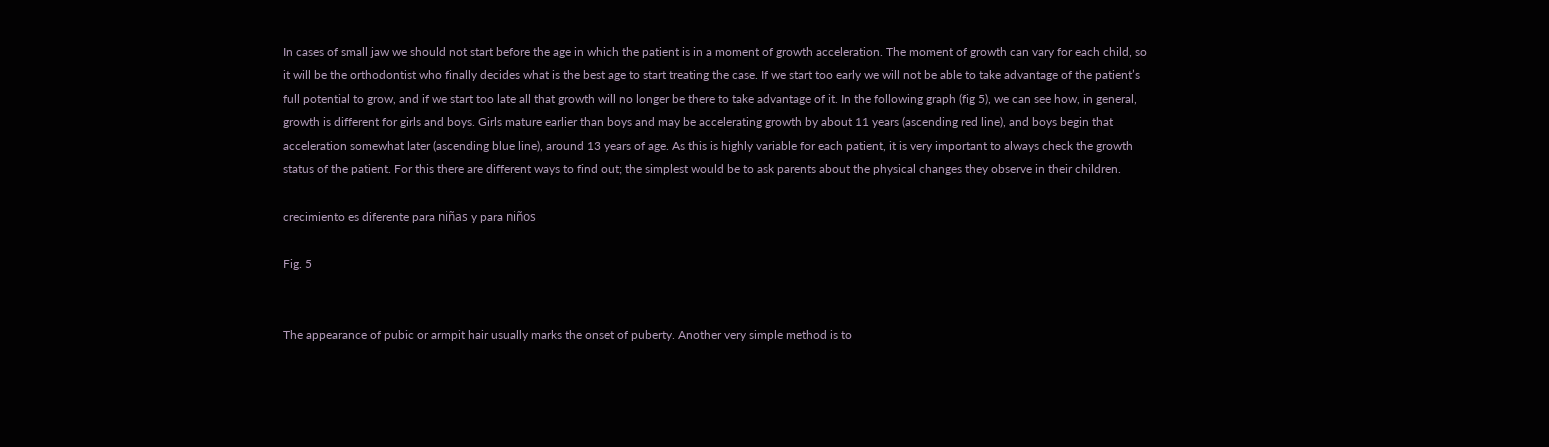In cases of small jaw we should not start before the age in which the patient is in a moment of growth acceleration. The moment of growth can vary for each child, so it will be the orthodontist who finally decides what is the best age to start treating the case. If we start too early we will not be able to take advantage of the patient’s full potential to grow, and if we start too late all that growth will no longer be there to take advantage of it. In the following graph (fig 5), we can see how, in general, growth is different for girls and boys. Girls mature earlier than boys and may be accelerating growth by about 11 years (ascending red line), and boys begin that acceleration somewhat later (ascending blue line), around 13 years of age. As this is highly variable for each patient, it is very important to always check the growth status of the patient. For this there are different ways to find out; the simplest would be to ask parents about the physical changes they observe in their children.

crecimiento es diferente para niñas y para niños

Fig. 5


The appearance of pubic or armpit hair usually marks the onset of puberty. Another very simple method is to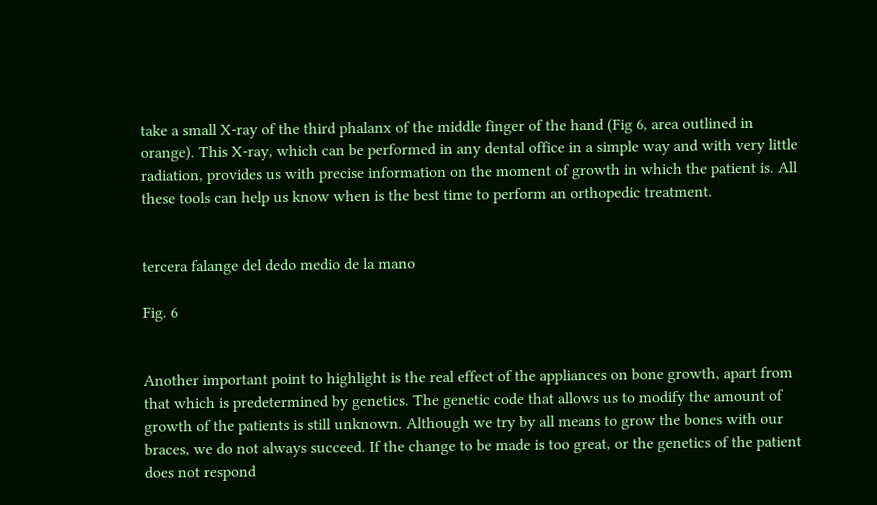take a small X-ray of the third phalanx of the middle finger of the hand (Fig 6, area outlined in orange). This X-ray, which can be performed in any dental office in a simple way and with very little radiation, provides us with precise information on the moment of growth in which the patient is. All these tools can help us know when is the best time to perform an orthopedic treatment.


tercera falange del dedo medio de la mano

Fig. 6


Another important point to highlight is the real effect of the appliances on bone growth, apart from that which is predetermined by genetics. The genetic code that allows us to modify the amount of growth of the patients is still unknown. Although we try by all means to grow the bones with our braces, we do not always succeed. If the change to be made is too great, or the genetics of the patient does not respond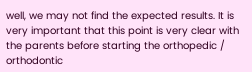well, we may not find the expected results. It is very important that this point is very clear with the parents before starting the orthopedic / orthodontic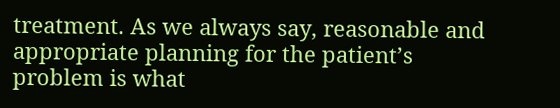treatment. As we always say, reasonable and appropriate planning for the patient’s problem is what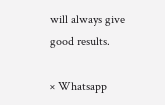will always give good results.

× Whatsapp